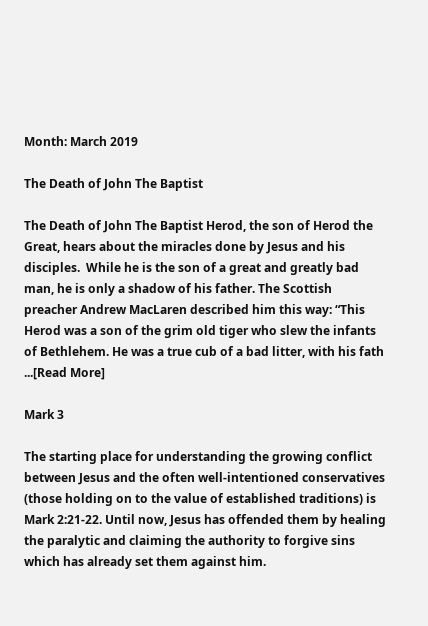Month: March 2019

The Death of John The Baptist

The Death of John The Baptist Herod, the son of Herod the Great, hears about the miracles done by Jesus and his disciples.  While he is the son of a great and greatly bad man, he is only a shadow of his father. The Scottish preacher Andrew MacLaren described him this way: “This Herod was a son of the grim old tiger who slew the infants of Bethlehem. He was a true cub of a bad litter, with his fath ...[Read More]

Mark 3

The starting place for understanding the growing conflict between Jesus and the often well-intentioned conservatives (those holding on to the value of established traditions) is Mark 2:21-22. Until now, Jesus has offended them by healing the paralytic and claiming the authority to forgive sins which has already set them against him.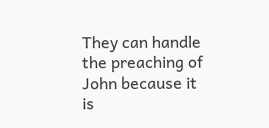They can handle the preaching of John because it is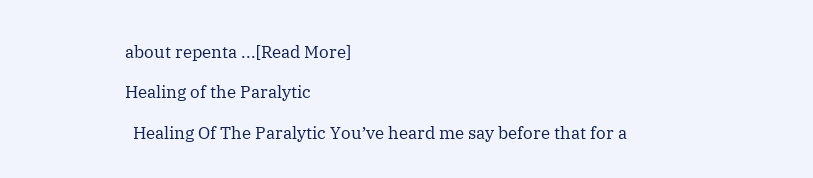about repenta ...[Read More]

Healing of the Paralytic

  Healing Of The Paralytic You’ve heard me say before that for a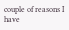couple of reasons I have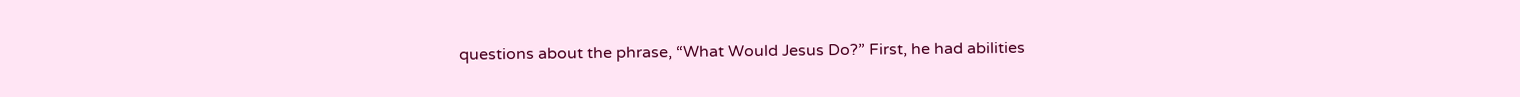questions about the phrase, “What Would Jesus Do?” First, he had abilities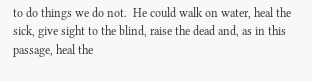to do things we do not.  He could walk on water, heal the sick, give sight to the blind, raise the dead and, as in this passage, heal the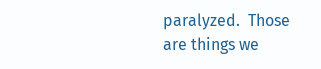paralyzed.  Those are things we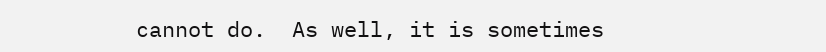cannot do.  As well, it is sometimes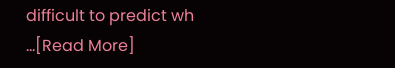difficult to predict wh ...[Read More]